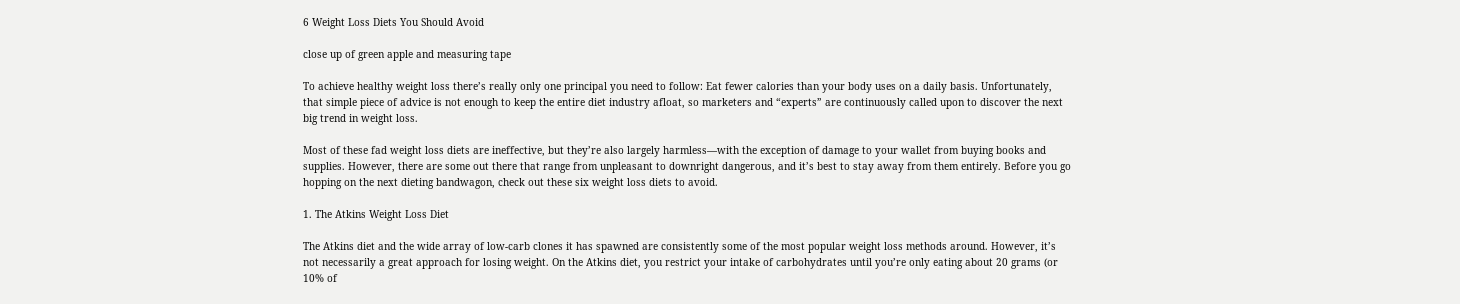6 Weight Loss Diets You Should Avoid

close up of green apple and measuring tape

To achieve healthy weight loss there’s really only one principal you need to follow: Eat fewer calories than your body uses on a daily basis. Unfortunately, that simple piece of advice is not enough to keep the entire diet industry afloat, so marketers and “experts” are continuously called upon to discover the next big trend in weight loss.

Most of these fad weight loss diets are ineffective, but they’re also largely harmless—with the exception of damage to your wallet from buying books and supplies. However, there are some out there that range from unpleasant to downright dangerous, and it’s best to stay away from them entirely. Before you go hopping on the next dieting bandwagon, check out these six weight loss diets to avoid.

1. The Atkins Weight Loss Diet

The Atkins diet and the wide array of low-carb clones it has spawned are consistently some of the most popular weight loss methods around. However, it’s not necessarily a great approach for losing weight. On the Atkins diet, you restrict your intake of carbohydrates until you’re only eating about 20 grams (or 10% of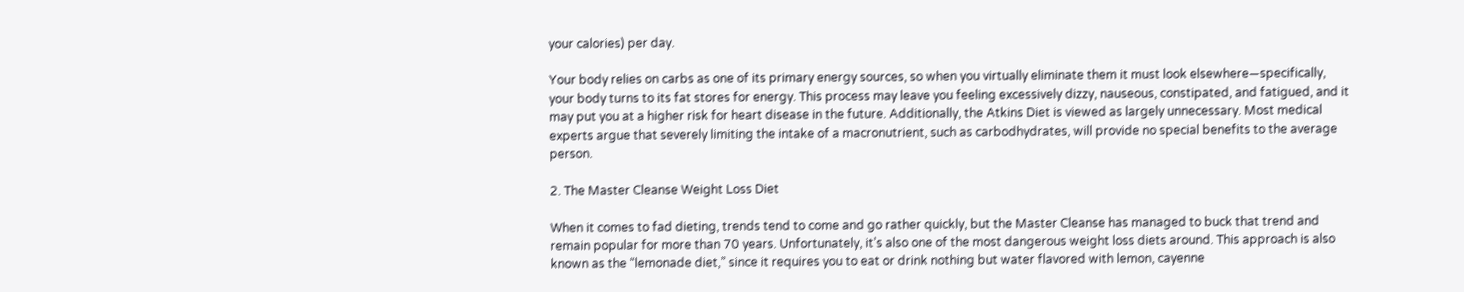your calories) per day.

Your body relies on carbs as one of its primary energy sources, so when you virtually eliminate them it must look elsewhere—specifically, your body turns to its fat stores for energy. This process may leave you feeling excessively dizzy, nauseous, constipated, and fatigued, and it may put you at a higher risk for heart disease in the future. Additionally, the Atkins Diet is viewed as largely unnecessary. Most medical experts argue that severely limiting the intake of a macronutrient, such as carbodhydrates, will provide no special benefits to the average person.

2. The Master Cleanse Weight Loss Diet

When it comes to fad dieting, trends tend to come and go rather quickly, but the Master Cleanse has managed to buck that trend and remain popular for more than 70 years. Unfortunately, it’s also one of the most dangerous weight loss diets around. This approach is also known as the “lemonade diet,” since it requires you to eat or drink nothing but water flavored with lemon, cayenne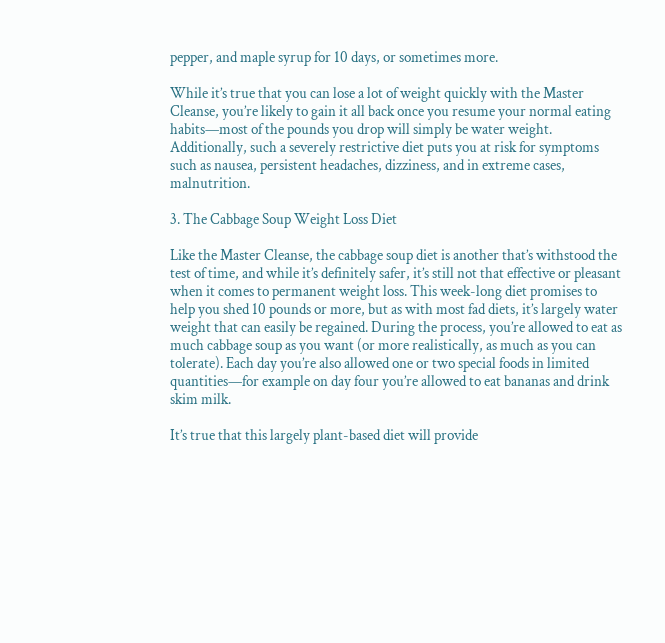pepper, and maple syrup for 10 days, or sometimes more.

While it’s true that you can lose a lot of weight quickly with the Master Cleanse, you’re likely to gain it all back once you resume your normal eating habits—most of the pounds you drop will simply be water weight. Additionally, such a severely restrictive diet puts you at risk for symptoms such as nausea, persistent headaches, dizziness, and in extreme cases, malnutrition.

3. The Cabbage Soup Weight Loss Diet

Like the Master Cleanse, the cabbage soup diet is another that’s withstood the test of time, and while it’s definitely safer, it’s still not that effective or pleasant when it comes to permanent weight loss. This week-long diet promises to help you shed 10 pounds or more, but as with most fad diets, it’s largely water weight that can easily be regained. During the process, you’re allowed to eat as much cabbage soup as you want (or more realistically, as much as you can tolerate). Each day you’re also allowed one or two special foods in limited quantities—for example on day four you’re allowed to eat bananas and drink skim milk.

It’s true that this largely plant-based diet will provide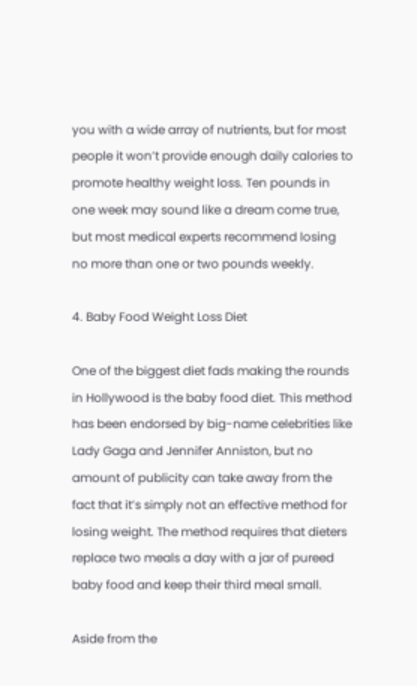you with a wide array of nutrients, but for most people it won’t provide enough daily calories to promote healthy weight loss. Ten pounds in one week may sound like a dream come true, but most medical experts recommend losing no more than one or two pounds weekly.

4. Baby Food Weight Loss Diet

One of the biggest diet fads making the rounds in Hollywood is the baby food diet. This method has been endorsed by big-name celebrities like Lady Gaga and Jennifer Anniston, but no amount of publicity can take away from the fact that it’s simply not an effective method for losing weight. The method requires that dieters replace two meals a day with a jar of pureed baby food and keep their third meal small.

Aside from the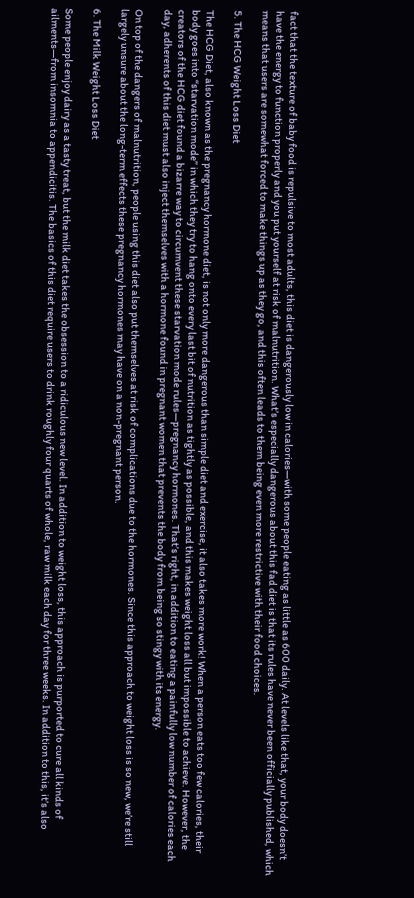fact that the texture of baby food is repulsive to most adults, this diet is dangerously low in calories—with some people eating as little as 600 daily. At levels like that, your body doesn’t have the energy to function properly and you put yourself at risk of malnutrition. What’s especially dangerous about this fad diet is that its rules have never been officially published, which means that users are somewhat forced to make things up as they go, and this often leads to them being even more restrictive with their food choices.

5. The HCG Weight Loss Diet

The HCG Diet, also known as the pregnancy hormone diet, is not only more dangerous than simple diet and exercise, it also takes more work! When a person eats too few calories, their body goes into “starvation mode” in which they try to hang onto every last bit of nutrition as tightly as possible, and this makes weight loss all but impossible to achieve. However, the creators of the HCG diet found a bizarre way to circumvent these starvation mode rules—pregnancy hormones. That’s right, in addition to eating a painfully low number of calories each day, adherents of this diet must also inject themselves with a hormone found in pregnant women that prevents the body from being so stingy with its energy.

On top of the dangers of malnutrition, people using this diet also put themselves at risk of complications due to the hormones. Since this approach to weight loss is so new, we’re still largely unsure about the long-term effects these pregnancy hormones may have on a non-pregnant person.

6. The Milk Weight Loss Diet

Some people enjoy dairy as a tasty treat, but the milk diet takes the obsession to a ridiculous new level. In addition to weight loss, this approach is purported to cure all kinds of ailments—from insomnia to appendicitis. The basics of this diet require users to drink roughly four quarts of whole, raw milk each day for three weeks. In addition to this, it’s also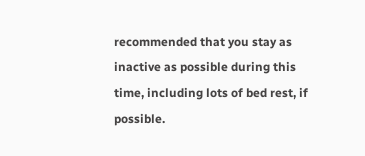recommended that you stay as inactive as possible during this time, including lots of bed rest, if possible.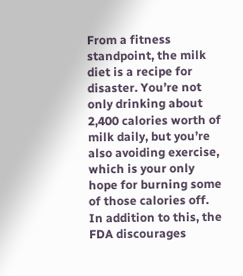From a fitness standpoint, the milk diet is a recipe for disaster. You’re not only drinking about 2,400 calories worth of milk daily, but you’re also avoiding exercise, which is your only hope for burning some of those calories off. In addition to this, the FDA discourages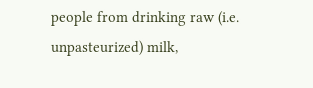people from drinking raw (i.e. unpasteurized) milk,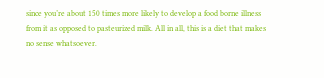since you’re about 150 times more likely to develop a food borne illness from it as opposed to pasteurized milk. All in all, this is a diet that makes no sense whatsoever.